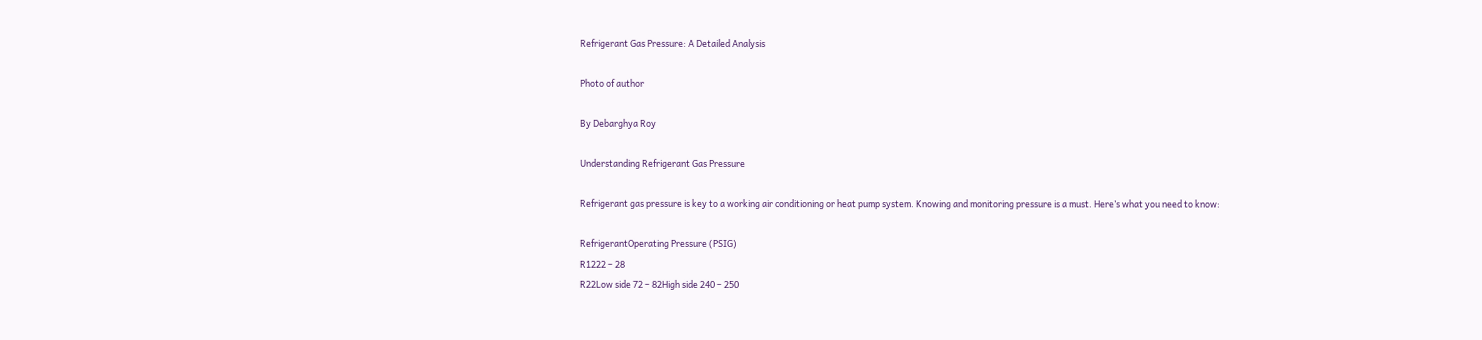Refrigerant Gas Pressure: A Detailed Analysis

Photo of author

By Debarghya Roy

Understanding Refrigerant Gas Pressure

Refrigerant gas pressure is key to a working air conditioning or heat pump system. Knowing and monitoring pressure is a must. Here’s what you need to know:

RefrigerantOperating Pressure (PSIG)
R1222 – 28
R22Low side 72 – 82High side 240 – 250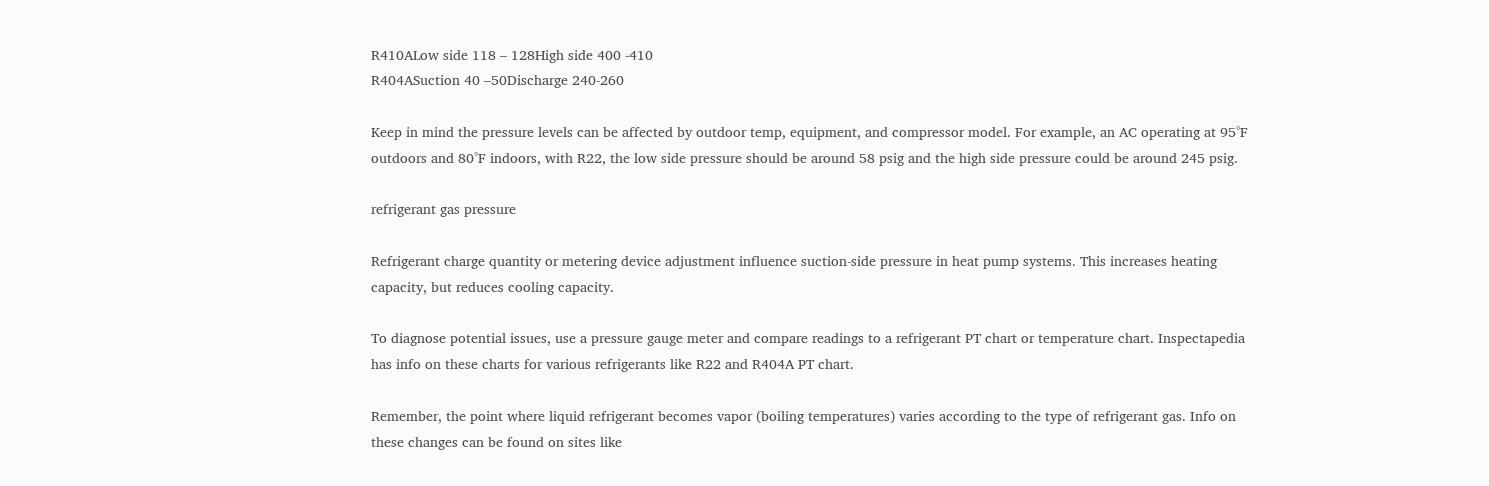R410ALow side 118 – 128High side 400 -410
R404ASuction 40 –50Discharge 240-260

Keep in mind the pressure levels can be affected by outdoor temp, equipment, and compressor model. For example, an AC operating at 95°F outdoors and 80°F indoors, with R22, the low side pressure should be around 58 psig and the high side pressure could be around 245 psig.

refrigerant gas pressure

Refrigerant charge quantity or metering device adjustment influence suction-side pressure in heat pump systems. This increases heating capacity, but reduces cooling capacity.

To diagnose potential issues, use a pressure gauge meter and compare readings to a refrigerant PT chart or temperature chart. Inspectapedia has info on these charts for various refrigerants like R22 and R404A PT chart.

Remember, the point where liquid refrigerant becomes vapor (boiling temperatures) varies according to the type of refrigerant gas. Info on these changes can be found on sites like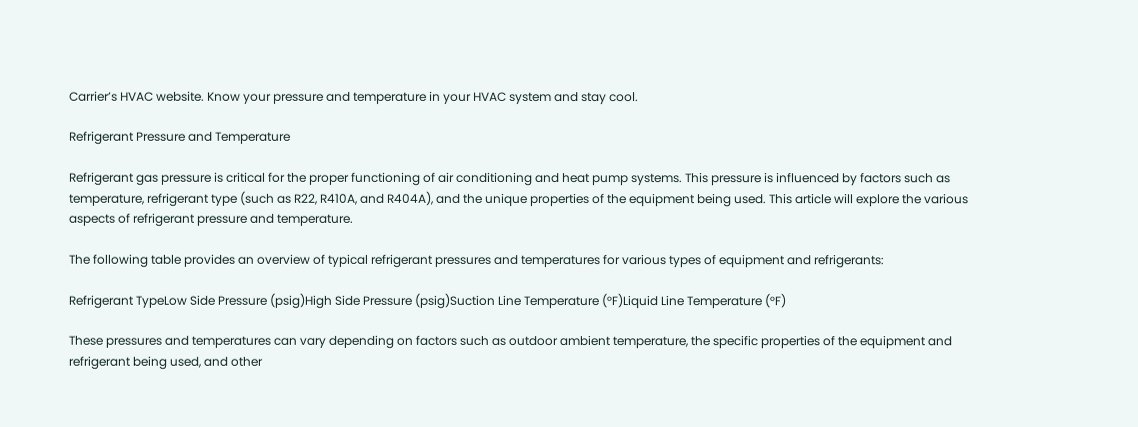Carrier’s HVAC website. Know your pressure and temperature in your HVAC system and stay cool.

Refrigerant Pressure and Temperature

Refrigerant gas pressure is critical for the proper functioning of air conditioning and heat pump systems. This pressure is influenced by factors such as temperature, refrigerant type (such as R22, R410A, and R404A), and the unique properties of the equipment being used. This article will explore the various aspects of refrigerant pressure and temperature.

The following table provides an overview of typical refrigerant pressures and temperatures for various types of equipment and refrigerants:

Refrigerant TypeLow Side Pressure (psig)High Side Pressure (psig)Suction Line Temperature (°F)Liquid Line Temperature (°F)

These pressures and temperatures can vary depending on factors such as outdoor ambient temperature, the specific properties of the equipment and refrigerant being used, and other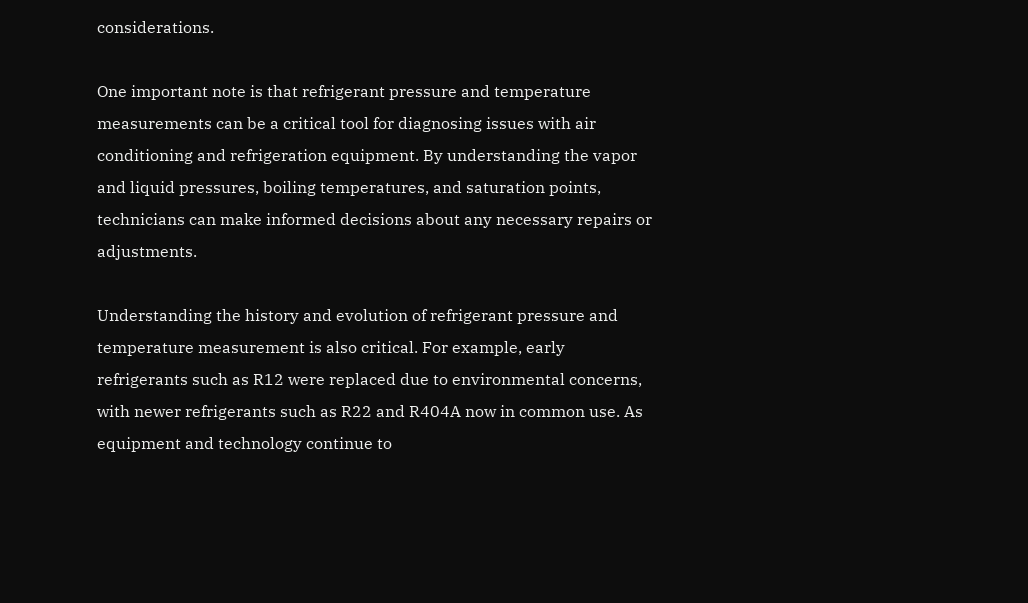considerations.

One important note is that refrigerant pressure and temperature measurements can be a critical tool for diagnosing issues with air conditioning and refrigeration equipment. By understanding the vapor and liquid pressures, boiling temperatures, and saturation points, technicians can make informed decisions about any necessary repairs or adjustments.

Understanding the history and evolution of refrigerant pressure and temperature measurement is also critical. For example, early refrigerants such as R12 were replaced due to environmental concerns, with newer refrigerants such as R22 and R404A now in common use. As equipment and technology continue to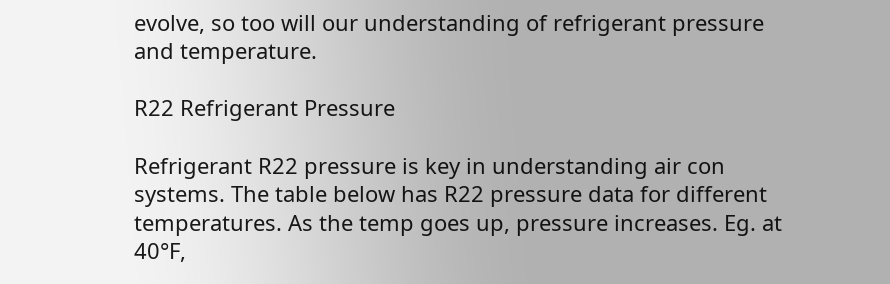evolve, so too will our understanding of refrigerant pressure and temperature.

R22 Refrigerant Pressure

Refrigerant R22 pressure is key in understanding air con systems. The table below has R22 pressure data for different temperatures. As the temp goes up, pressure increases. Eg. at 40°F,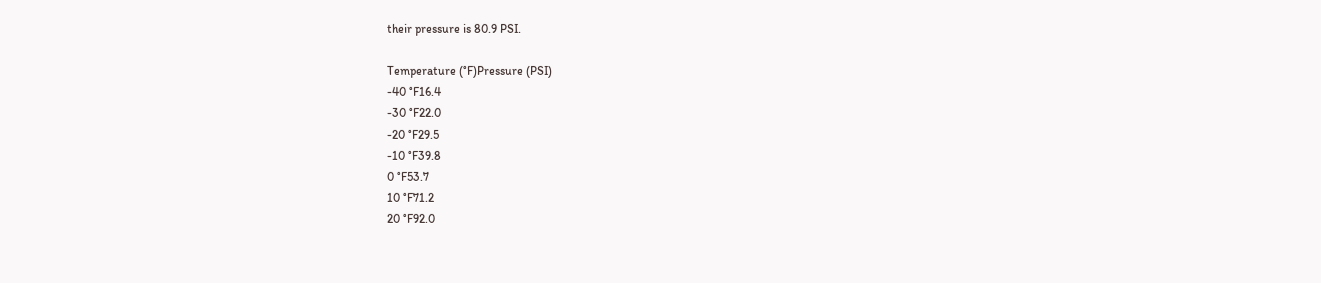their pressure is 80.9 PSI.

Temperature (°F)Pressure (PSI)
-40 °F16.4
-30 °F22.0
-20 °F29.5
-10 °F39.8
0 °F53.7
10 °F71.2
20 °F92.0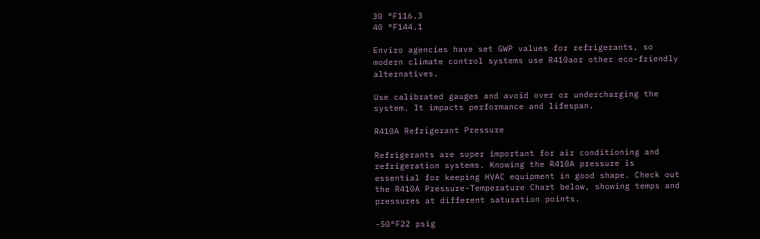30 °F116.3
40 °F144.1

Enviro agencies have set GWP values for refrigerants, so modern climate control systems use R410aor other eco-friendly alternatives.

Use calibrated gauges and avoid over or undercharging the system. It impacts performance and lifespan.

R410A Refrigerant Pressure

Refrigerants are super important for air conditioning and refrigeration systems. Knowing the R410A pressure is essential for keeping HVAC equipment in good shape. Check out the R410A Pressure-Temperature Chart below, showing temps and pressures at different saturation points.

-50°F22 psig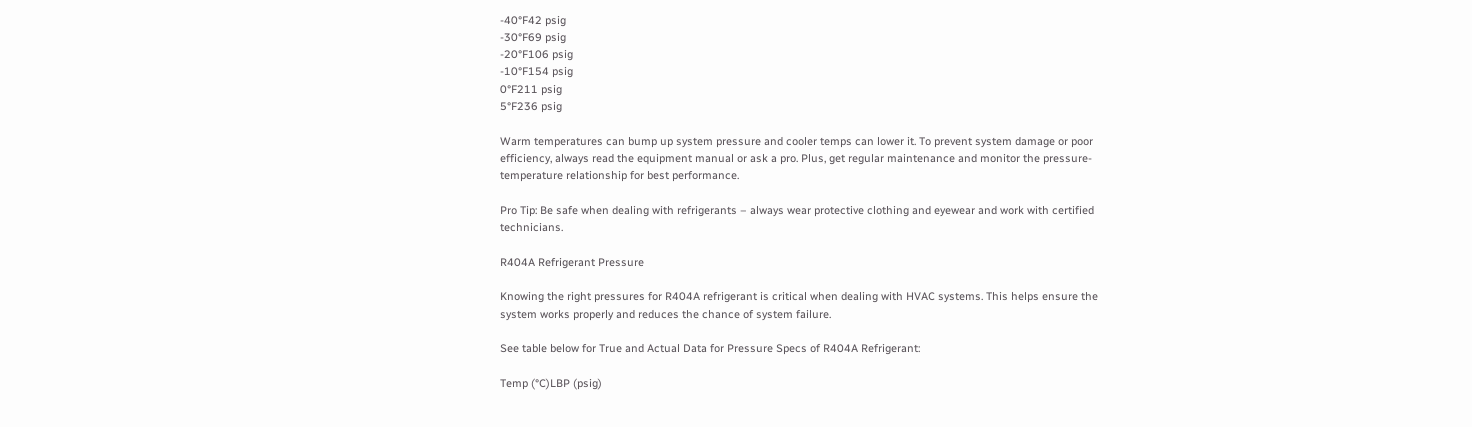-40°F42 psig
-30°F69 psig
-20°F106 psig
-10°F154 psig
0°F211 psig
5°F236 psig

Warm temperatures can bump up system pressure and cooler temps can lower it. To prevent system damage or poor efficiency, always read the equipment manual or ask a pro. Plus, get regular maintenance and monitor the pressure-temperature relationship for best performance.

Pro Tip: Be safe when dealing with refrigerants – always wear protective clothing and eyewear and work with certified technicians.

R404A Refrigerant Pressure

Knowing the right pressures for R404A refrigerant is critical when dealing with HVAC systems. This helps ensure the system works properly and reduces the chance of system failure.

See table below for True and Actual Data for Pressure Specs of R404A Refrigerant:

Temp (°C)LBP (psig)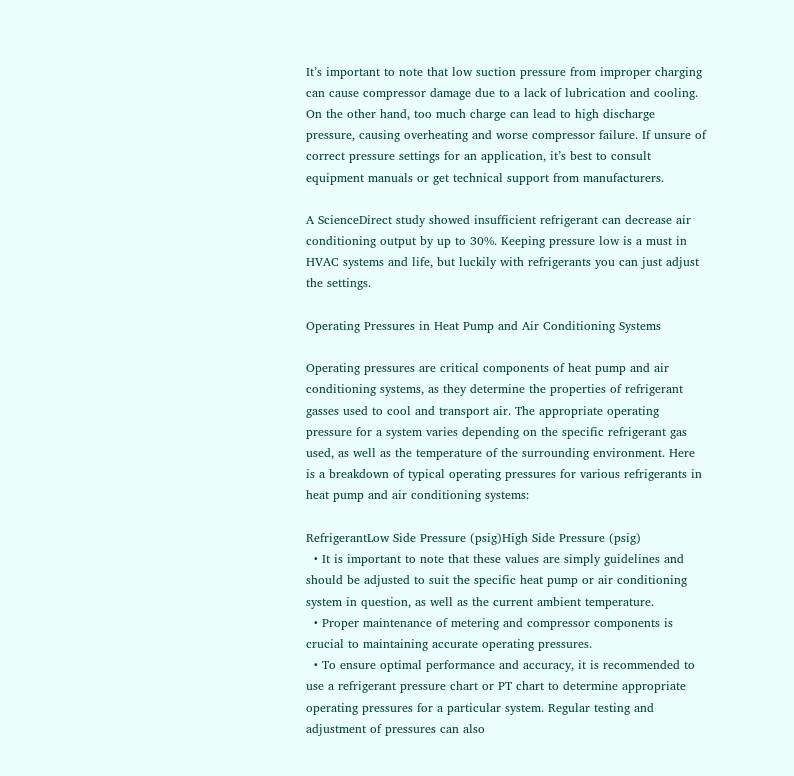It’s important to note that low suction pressure from improper charging can cause compressor damage due to a lack of lubrication and cooling. On the other hand, too much charge can lead to high discharge pressure, causing overheating and worse compressor failure. If unsure of correct pressure settings for an application, it’s best to consult equipment manuals or get technical support from manufacturers.

A ScienceDirect study showed insufficient refrigerant can decrease air conditioning output by up to 30%. Keeping pressure low is a must in HVAC systems and life, but luckily with refrigerants you can just adjust the settings.

Operating Pressures in Heat Pump and Air Conditioning Systems

Operating pressures are critical components of heat pump and air conditioning systems, as they determine the properties of refrigerant gasses used to cool and transport air. The appropriate operating pressure for a system varies depending on the specific refrigerant gas used, as well as the temperature of the surrounding environment. Here is a breakdown of typical operating pressures for various refrigerants in heat pump and air conditioning systems:

RefrigerantLow Side Pressure (psig)High Side Pressure (psig)
  • It is important to note that these values are simply guidelines and should be adjusted to suit the specific heat pump or air conditioning system in question, as well as the current ambient temperature.
  • Proper maintenance of metering and compressor components is crucial to maintaining accurate operating pressures.
  • To ensure optimal performance and accuracy, it is recommended to use a refrigerant pressure chart or PT chart to determine appropriate operating pressures for a particular system. Regular testing and adjustment of pressures can also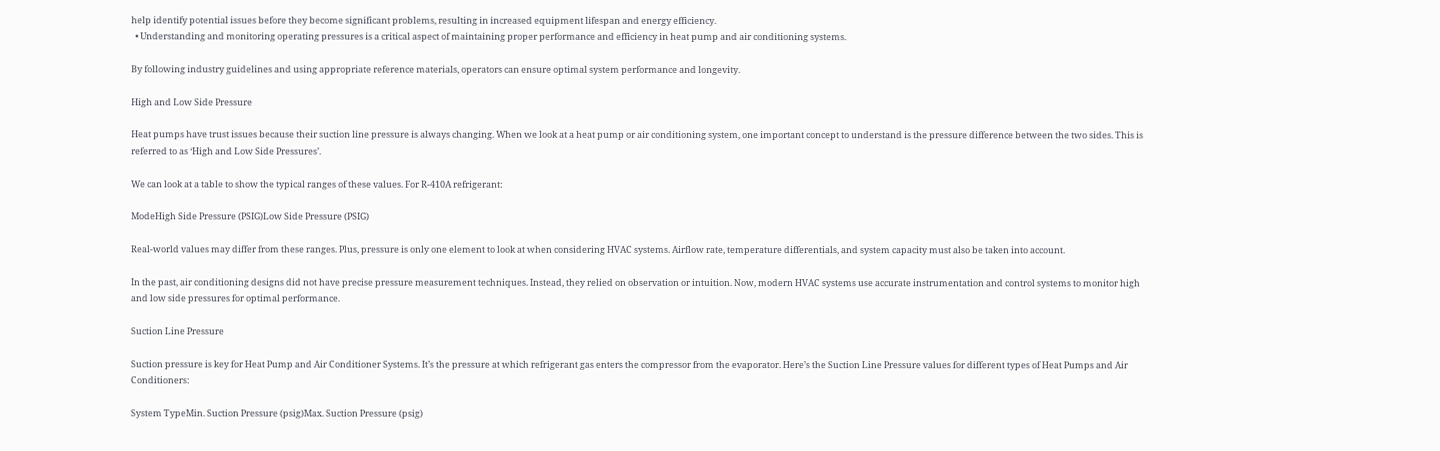help identify potential issues before they become significant problems, resulting in increased equipment lifespan and energy efficiency.
  • Understanding and monitoring operating pressures is a critical aspect of maintaining proper performance and efficiency in heat pump and air conditioning systems.

By following industry guidelines and using appropriate reference materials, operators can ensure optimal system performance and longevity.

High and Low Side Pressure

Heat pumps have trust issues because their suction line pressure is always changing. When we look at a heat pump or air conditioning system, one important concept to understand is the pressure difference between the two sides. This is referred to as ‘High and Low Side Pressures’.

We can look at a table to show the typical ranges of these values. For R-410A refrigerant:

ModeHigh Side Pressure (PSIG)Low Side Pressure (PSIG)

Real-world values may differ from these ranges. Plus, pressure is only one element to look at when considering HVAC systems. Airflow rate, temperature differentials, and system capacity must also be taken into account.

In the past, air conditioning designs did not have precise pressure measurement techniques. Instead, they relied on observation or intuition. Now, modern HVAC systems use accurate instrumentation and control systems to monitor high and low side pressures for optimal performance.

Suction Line Pressure

Suction pressure is key for Heat Pump and Air Conditioner Systems. It’s the pressure at which refrigerant gas enters the compressor from the evaporator. Here’s the Suction Line Pressure values for different types of Heat Pumps and Air Conditioners:

System TypeMin. Suction Pressure (psig)Max. Suction Pressure (psig)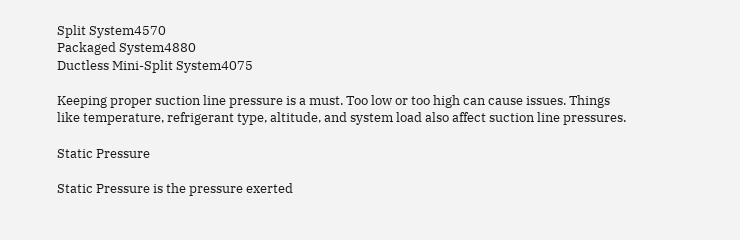Split System4570
Packaged System4880
Ductless Mini-Split System4075

Keeping proper suction line pressure is a must. Too low or too high can cause issues. Things like temperature, refrigerant type, altitude, and system load also affect suction line pressures.

Static Pressure

Static Pressure is the pressure exerted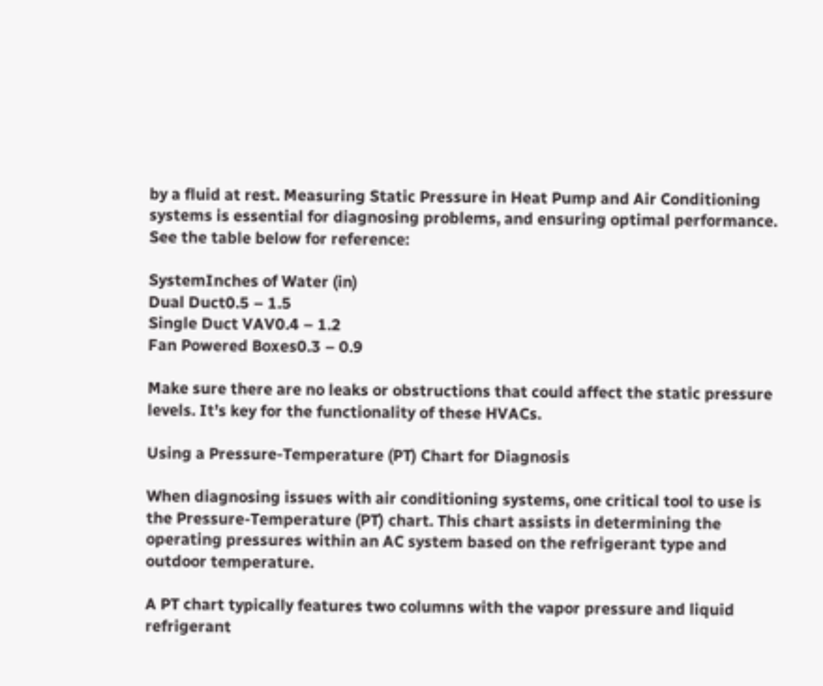by a fluid at rest. Measuring Static Pressure in Heat Pump and Air Conditioning systems is essential for diagnosing problems, and ensuring optimal performance. See the table below for reference:

SystemInches of Water (in)
Dual Duct0.5 – 1.5
Single Duct VAV0.4 – 1.2
Fan Powered Boxes0.3 – 0.9

Make sure there are no leaks or obstructions that could affect the static pressure levels. It’s key for the functionality of these HVACs.

Using a Pressure-Temperature (PT) Chart for Diagnosis

When diagnosing issues with air conditioning systems, one critical tool to use is the Pressure-Temperature (PT) chart. This chart assists in determining the operating pressures within an AC system based on the refrigerant type and outdoor temperature.

A PT chart typically features two columns with the vapor pressure and liquid refrigerant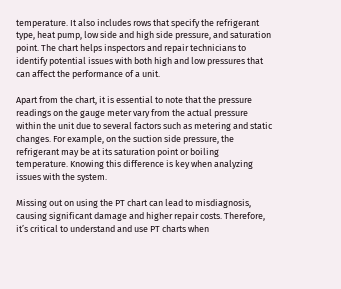temperature. It also includes rows that specify the refrigerant type, heat pump, low side and high side pressure, and saturation point. The chart helps inspectors and repair technicians to identify potential issues with both high and low pressures that can affect the performance of a unit.

Apart from the chart, it is essential to note that the pressure readings on the gauge meter vary from the actual pressure within the unit due to several factors such as metering and static changes. For example, on the suction side pressure, the refrigerant may be at its saturation point or boiling temperature. Knowing this difference is key when analyzing issues with the system.

Missing out on using the PT chart can lead to misdiagnosis, causing significant damage and higher repair costs. Therefore, it’s critical to understand and use PT charts when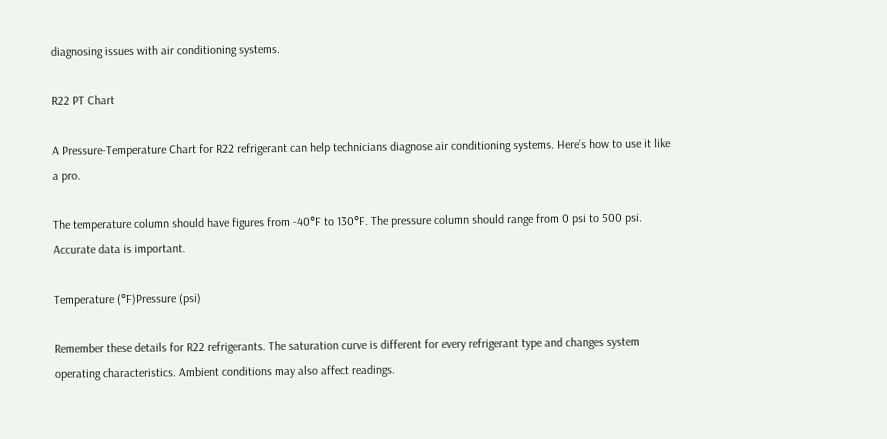diagnosing issues with air conditioning systems.

R22 PT Chart

A Pressure-Temperature Chart for R22 refrigerant can help technicians diagnose air conditioning systems. Here’s how to use it like a pro.

The temperature column should have figures from -40°F to 130°F. The pressure column should range from 0 psi to 500 psi. Accurate data is important.

Temperature (°F)Pressure (psi)

Remember these details for R22 refrigerants. The saturation curve is different for every refrigerant type and changes system operating characteristics. Ambient conditions may also affect readings.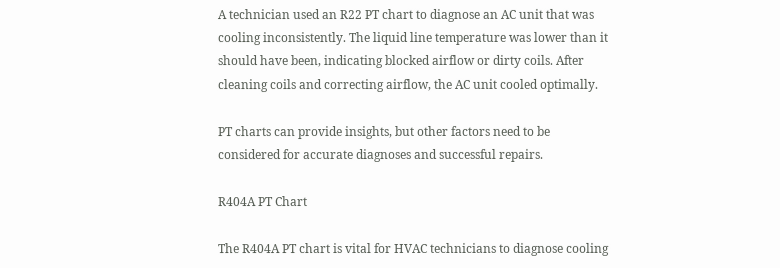A technician used an R22 PT chart to diagnose an AC unit that was cooling inconsistently. The liquid line temperature was lower than it should have been, indicating blocked airflow or dirty coils. After cleaning coils and correcting airflow, the AC unit cooled optimally.

PT charts can provide insights, but other factors need to be considered for accurate diagnoses and successful repairs.

R404A PT Chart

The R404A PT chart is vital for HVAC technicians to diagnose cooling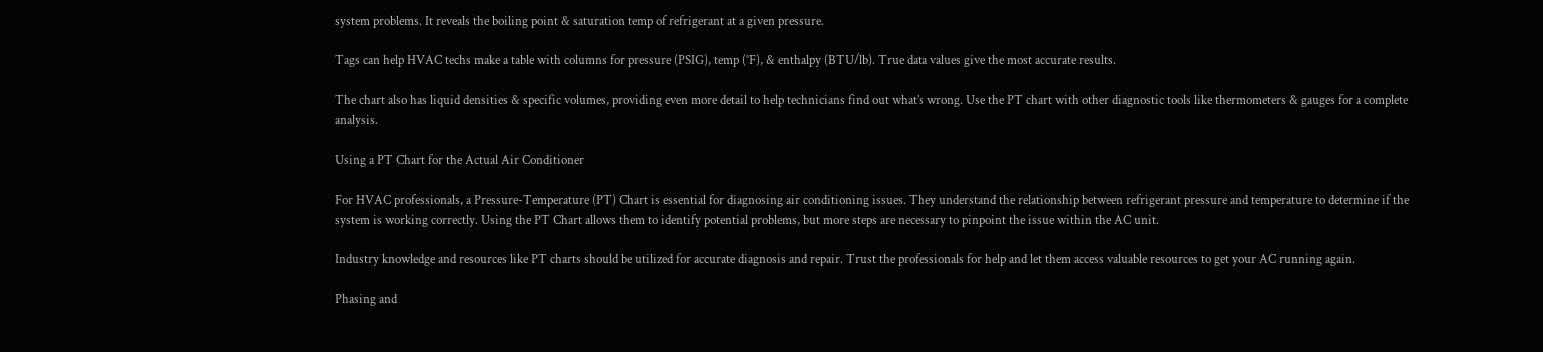system problems. It reveals the boiling point & saturation temp of refrigerant at a given pressure.

Tags can help HVAC techs make a table with columns for pressure (PSIG), temp (°F), & enthalpy (BTU/lb). True data values give the most accurate results.

The chart also has liquid densities & specific volumes, providing even more detail to help technicians find out what’s wrong. Use the PT chart with other diagnostic tools like thermometers & gauges for a complete analysis.

Using a PT Chart for the Actual Air Conditioner

For HVAC professionals, a Pressure-Temperature (PT) Chart is essential for diagnosing air conditioning issues. They understand the relationship between refrigerant pressure and temperature to determine if the system is working correctly. Using the PT Chart allows them to identify potential problems, but more steps are necessary to pinpoint the issue within the AC unit.

Industry knowledge and resources like PT charts should be utilized for accurate diagnosis and repair. Trust the professionals for help and let them access valuable resources to get your AC running again.

Phasing and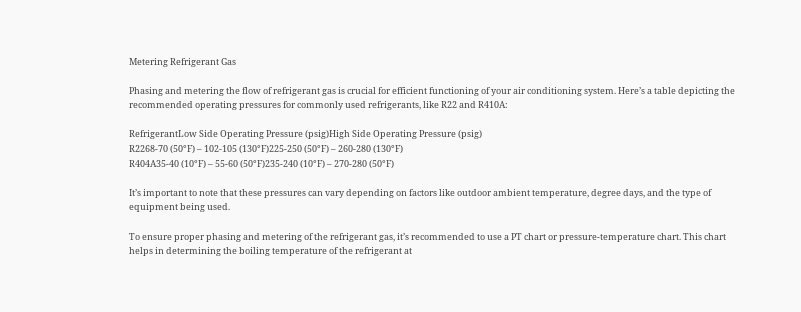Metering Refrigerant Gas

Phasing and metering the flow of refrigerant gas is crucial for efficient functioning of your air conditioning system. Here’s a table depicting the recommended operating pressures for commonly used refrigerants, like R22 and R410A:

RefrigerantLow Side Operating Pressure (psig)High Side Operating Pressure (psig)
R2268-70 (50°F) – 102-105 (130°F)225-250 (50°F) – 260-280 (130°F)
R404A35-40 (10°F) – 55-60 (50°F)235-240 (10°F) – 270-280 (50°F)

It’s important to note that these pressures can vary depending on factors like outdoor ambient temperature, degree days, and the type of equipment being used.

To ensure proper phasing and metering of the refrigerant gas, it’s recommended to use a PT chart or pressure-temperature chart. This chart helps in determining the boiling temperature of the refrigerant at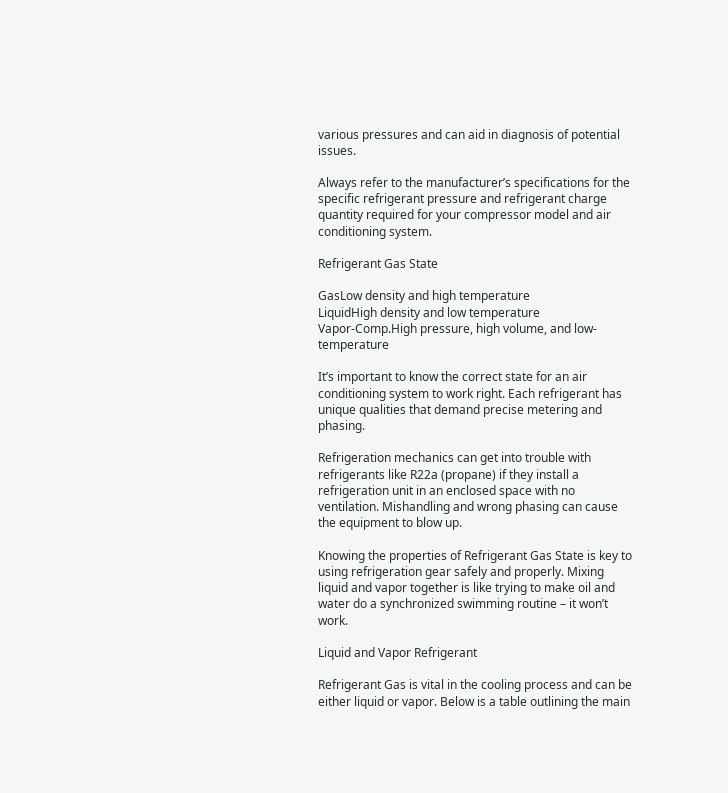various pressures and can aid in diagnosis of potential issues.

Always refer to the manufacturer’s specifications for the specific refrigerant pressure and refrigerant charge quantity required for your compressor model and air conditioning system.

Refrigerant Gas State

GasLow density and high temperature
LiquidHigh density and low temperature
Vapor-Comp.High pressure, high volume, and low-temperature

It’s important to know the correct state for an air conditioning system to work right. Each refrigerant has unique qualities that demand precise metering and phasing.

Refrigeration mechanics can get into trouble with refrigerants like R22a (propane) if they install a refrigeration unit in an enclosed space with no ventilation. Mishandling and wrong phasing can cause the equipment to blow up.

Knowing the properties of Refrigerant Gas State is key to using refrigeration gear safely and properly. Mixing liquid and vapor together is like trying to make oil and water do a synchronized swimming routine – it won’t work.

Liquid and Vapor Refrigerant

Refrigerant Gas is vital in the cooling process and can be either liquid or vapor. Below is a table outlining the main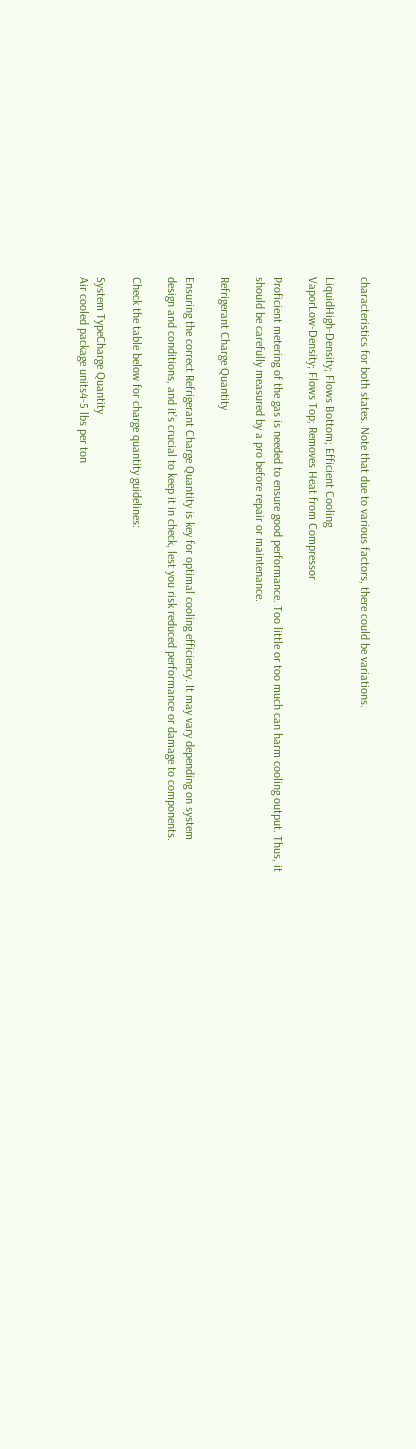characteristics for both states. Note that due to various factors, there could be variations.

LiquidHigh-Density; Flows Bottom; Efficient Cooling
VaporLow-Density; Flows Top; Removes Heat from Compressor

Proficient metering of the gas is needed to ensure good performance. Too little or too much can harm cooling output. Thus, it should be carefully measured by a pro before repair or maintenance.

Refrigerant Charge Quantity

Ensuring the correct Refrigerant Charge Quantity is key for optimal cooling efficiency. It may vary depending on system design and conditions, and it’s crucial to keep it in check, lest you risk reduced performance or damage to components.

Check the table below for charge quantity guidelines:

System TypeCharge Quantity
Air cooled package units4-5 lbs per ton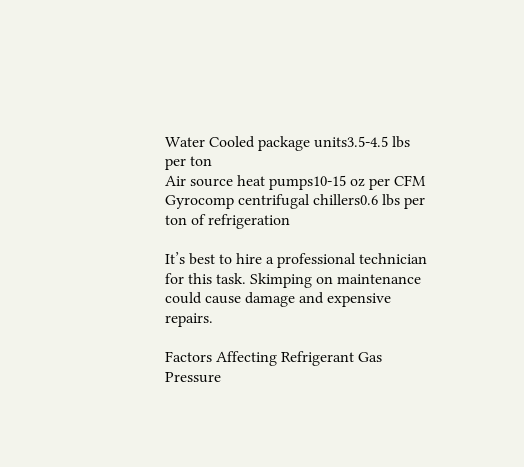Water Cooled package units3.5-4.5 lbs per ton
Air source heat pumps10-15 oz per CFM
Gyrocomp centrifugal chillers0.6 lbs per ton of refrigeration

It’s best to hire a professional technician for this task. Skimping on maintenance could cause damage and expensive repairs.

Factors Affecting Refrigerant Gas Pressure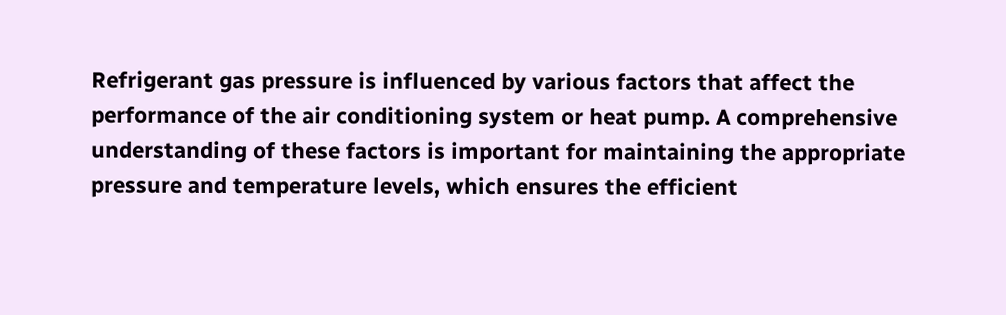Refrigerant gas pressure is influenced by various factors that affect the performance of the air conditioning system or heat pump. A comprehensive understanding of these factors is important for maintaining the appropriate pressure and temperature levels, which ensures the efficient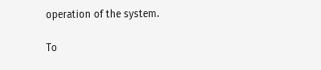operation of the system.

To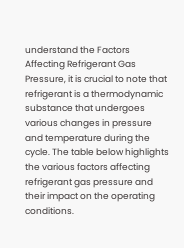understand the Factors Affecting Refrigerant Gas Pressure, it is crucial to note that refrigerant is a thermodynamic substance that undergoes various changes in pressure and temperature during the cycle. The table below highlights the various factors affecting refrigerant gas pressure and their impact on the operating conditions.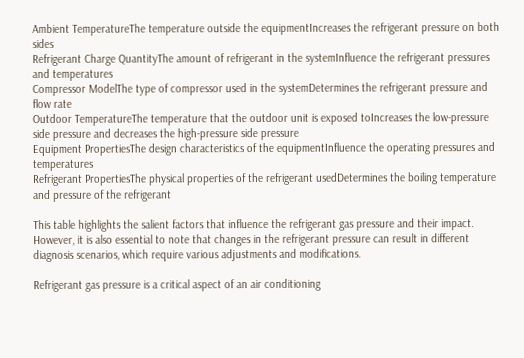Ambient TemperatureThe temperature outside the equipmentIncreases the refrigerant pressure on both sides
Refrigerant Charge QuantityThe amount of refrigerant in the systemInfluence the refrigerant pressures and temperatures
Compressor ModelThe type of compressor used in the systemDetermines the refrigerant pressure and flow rate
Outdoor TemperatureThe temperature that the outdoor unit is exposed toIncreases the low-pressure side pressure and decreases the high-pressure side pressure
Equipment PropertiesThe design characteristics of the equipmentInfluence the operating pressures and temperatures
Refrigerant PropertiesThe physical properties of the refrigerant usedDetermines the boiling temperature and pressure of the refrigerant

This table highlights the salient factors that influence the refrigerant gas pressure and their impact. However, it is also essential to note that changes in the refrigerant pressure can result in different diagnosis scenarios, which require various adjustments and modifications.

Refrigerant gas pressure is a critical aspect of an air conditioning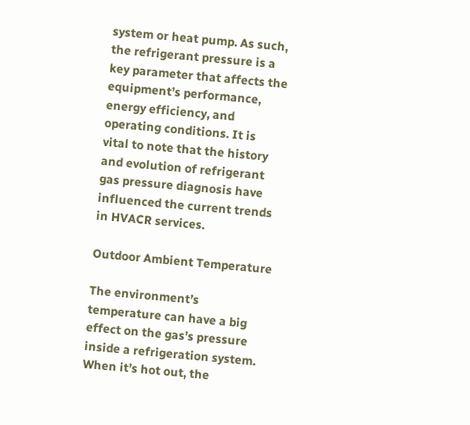system or heat pump. As such, the refrigerant pressure is a key parameter that affects the equipment’s performance, energy efficiency, and operating conditions. It is vital to note that the history and evolution of refrigerant gas pressure diagnosis have influenced the current trends in HVACR services.

Outdoor Ambient Temperature

The environment’s temperature can have a big effect on the gas’s pressure inside a refrigeration system. When it’s hot out, the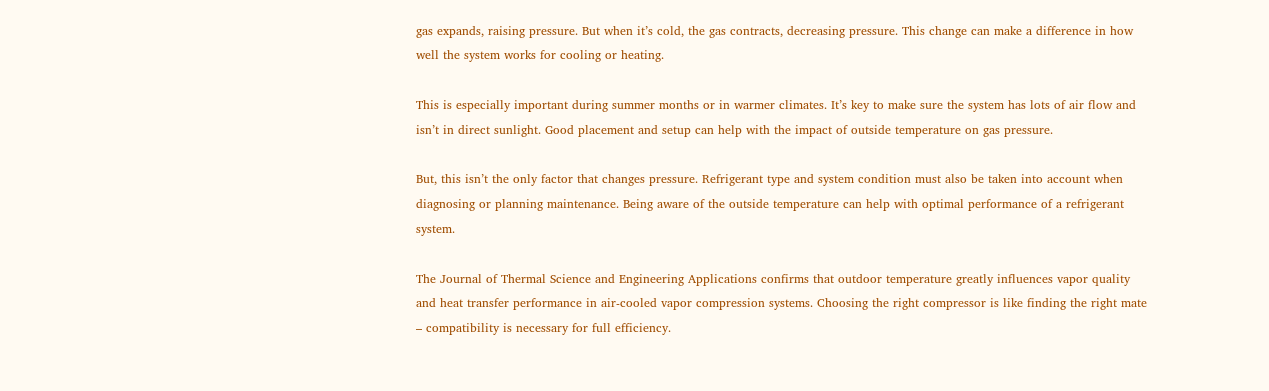gas expands, raising pressure. But when it’s cold, the gas contracts, decreasing pressure. This change can make a difference in how well the system works for cooling or heating.

This is especially important during summer months or in warmer climates. It’s key to make sure the system has lots of air flow and isn’t in direct sunlight. Good placement and setup can help with the impact of outside temperature on gas pressure.

But, this isn’t the only factor that changes pressure. Refrigerant type and system condition must also be taken into account when diagnosing or planning maintenance. Being aware of the outside temperature can help with optimal performance of a refrigerant system.

The Journal of Thermal Science and Engineering Applications confirms that outdoor temperature greatly influences vapor quality and heat transfer performance in air-cooled vapor compression systems. Choosing the right compressor is like finding the right mate – compatibility is necessary for full efficiency.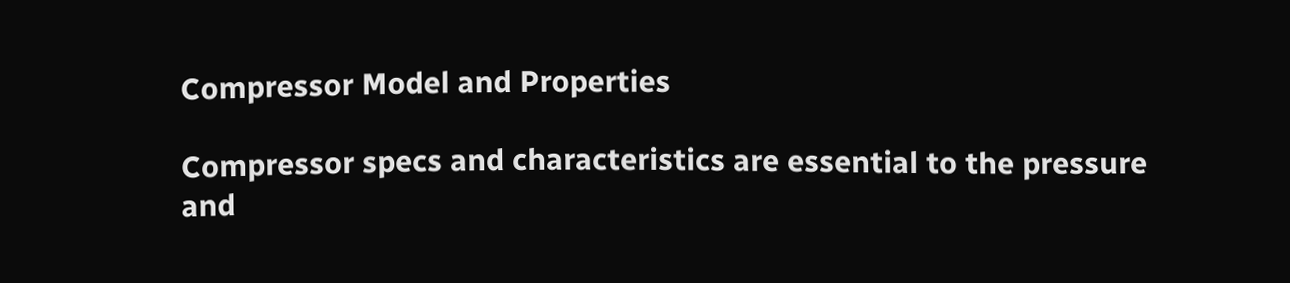Compressor Model and Properties

Compressor specs and characteristics are essential to the pressure and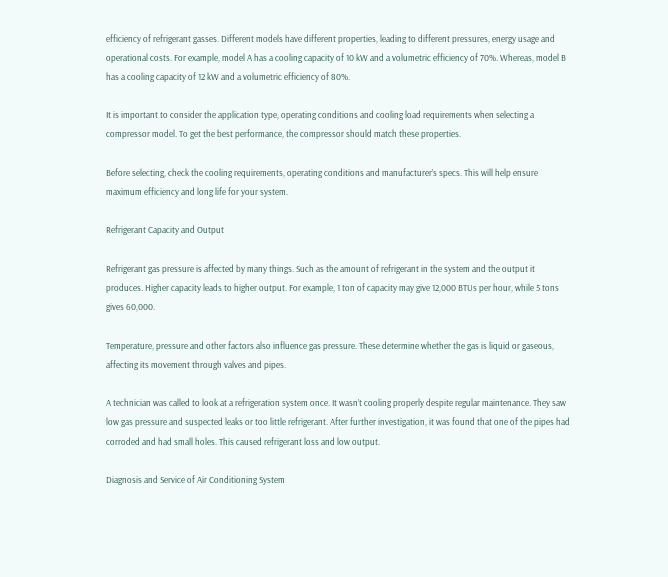efficiency of refrigerant gasses. Different models have different properties, leading to different pressures, energy usage and operational costs. For example, model A has a cooling capacity of 10 kW and a volumetric efficiency of 70%. Whereas, model B has a cooling capacity of 12 kW and a volumetric efficiency of 80%.

It is important to consider the application type, operating conditions and cooling load requirements when selecting a compressor model. To get the best performance, the compressor should match these properties.

Before selecting, check the cooling requirements, operating conditions and manufacturer’s specs. This will help ensure maximum efficiency and long life for your system.

Refrigerant Capacity and Output

Refrigerant gas pressure is affected by many things. Such as the amount of refrigerant in the system and the output it produces. Higher capacity leads to higher output. For example, 1 ton of capacity may give 12,000 BTUs per hour, while 5 tons gives 60,000.

Temperature, pressure and other factors also influence gas pressure. These determine whether the gas is liquid or gaseous, affecting its movement through valves and pipes.

A technician was called to look at a refrigeration system once. It wasn’t cooling properly despite regular maintenance. They saw low gas pressure and suspected leaks or too little refrigerant. After further investigation, it was found that one of the pipes had corroded and had small holes. This caused refrigerant loss and low output.

Diagnosis and Service of Air Conditioning System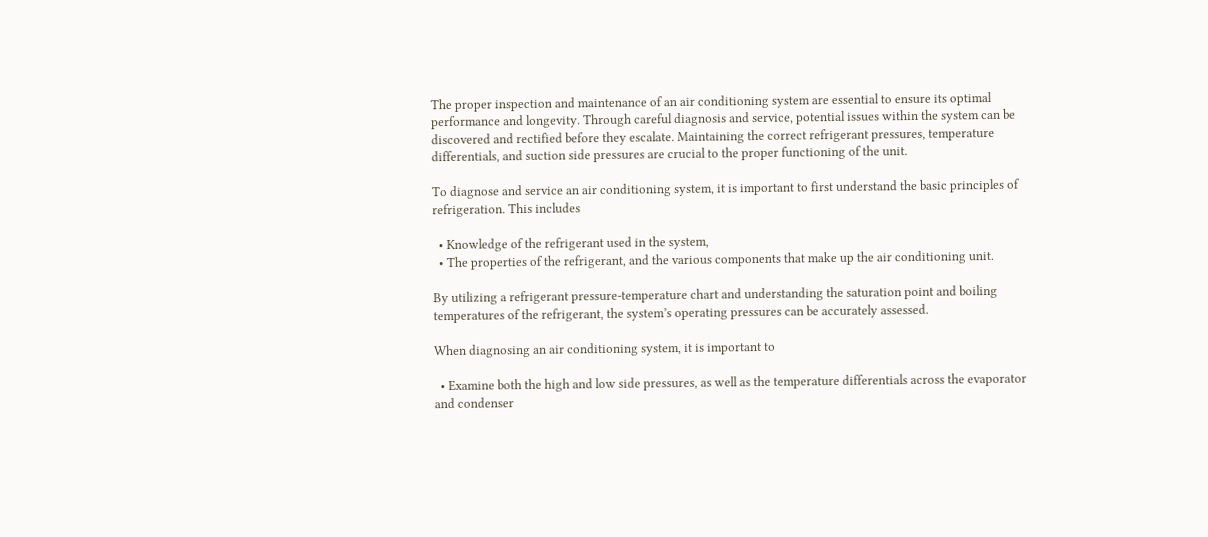The proper inspection and maintenance of an air conditioning system are essential to ensure its optimal performance and longevity. Through careful diagnosis and service, potential issues within the system can be discovered and rectified before they escalate. Maintaining the correct refrigerant pressures, temperature differentials, and suction side pressures are crucial to the proper functioning of the unit.

To diagnose and service an air conditioning system, it is important to first understand the basic principles of refrigeration. This includes

  • Knowledge of the refrigerant used in the system,
  • The properties of the refrigerant, and the various components that make up the air conditioning unit.

By utilizing a refrigerant pressure-temperature chart and understanding the saturation point and boiling temperatures of the refrigerant, the system’s operating pressures can be accurately assessed.

When diagnosing an air conditioning system, it is important to

  • Examine both the high and low side pressures, as well as the temperature differentials across the evaporator and condenser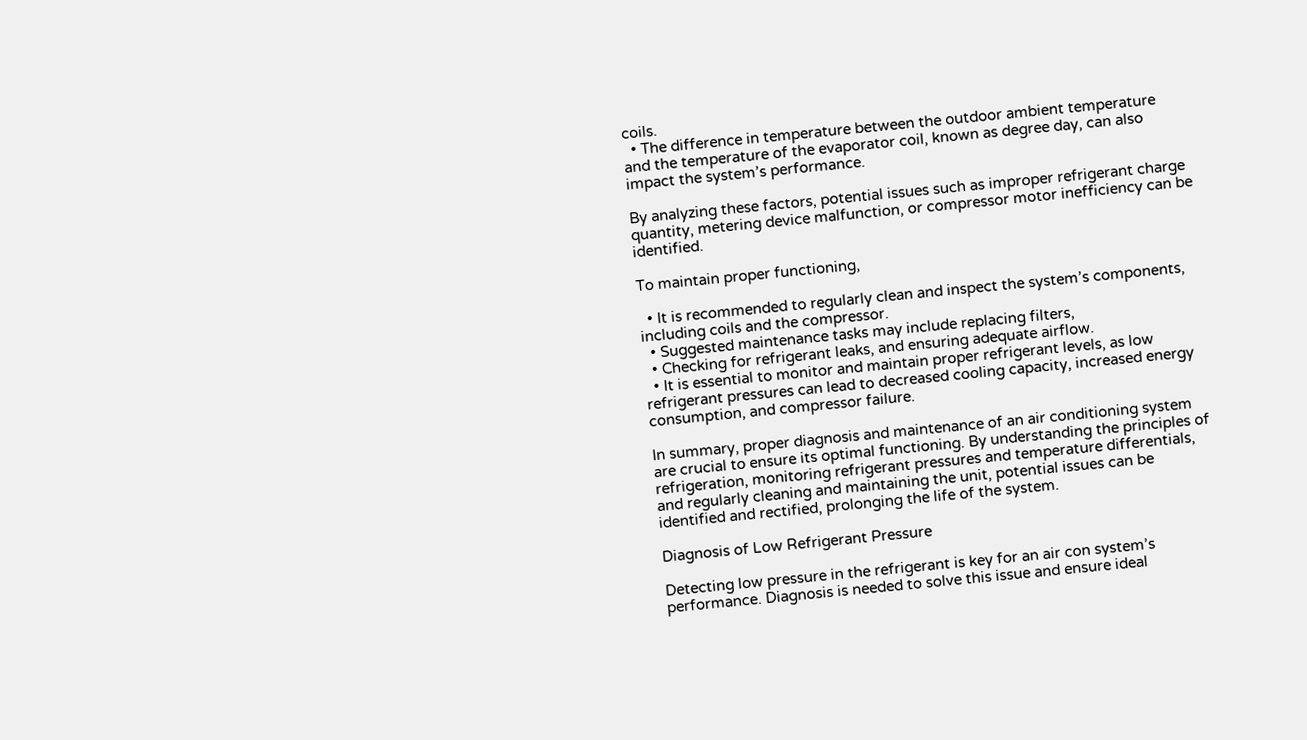coils.
  • The difference in temperature between the outdoor ambient temperature and the temperature of the evaporator coil, known as degree day, can also impact the system’s performance.

By analyzing these factors, potential issues such as improper refrigerant charge quantity, metering device malfunction, or compressor motor inefficiency can be identified.

To maintain proper functioning,

  • It is recommended to regularly clean and inspect the system’s components, including coils and the compressor.
  • Suggested maintenance tasks may include replacing filters,
  • Checking for refrigerant leaks, and ensuring adequate airflow.
  • It is essential to monitor and maintain proper refrigerant levels, as low refrigerant pressures can lead to decreased cooling capacity, increased energy consumption, and compressor failure.

In summary, proper diagnosis and maintenance of an air conditioning system are crucial to ensure its optimal functioning. By understanding the principles of refrigeration, monitoring refrigerant pressures and temperature differentials, and regularly cleaning and maintaining the unit, potential issues can be identified and rectified, prolonging the life of the system.

Diagnosis of Low Refrigerant Pressure

Detecting low pressure in the refrigerant is key for an air con system’s performance. Diagnosis is needed to solve this issue and ensure ideal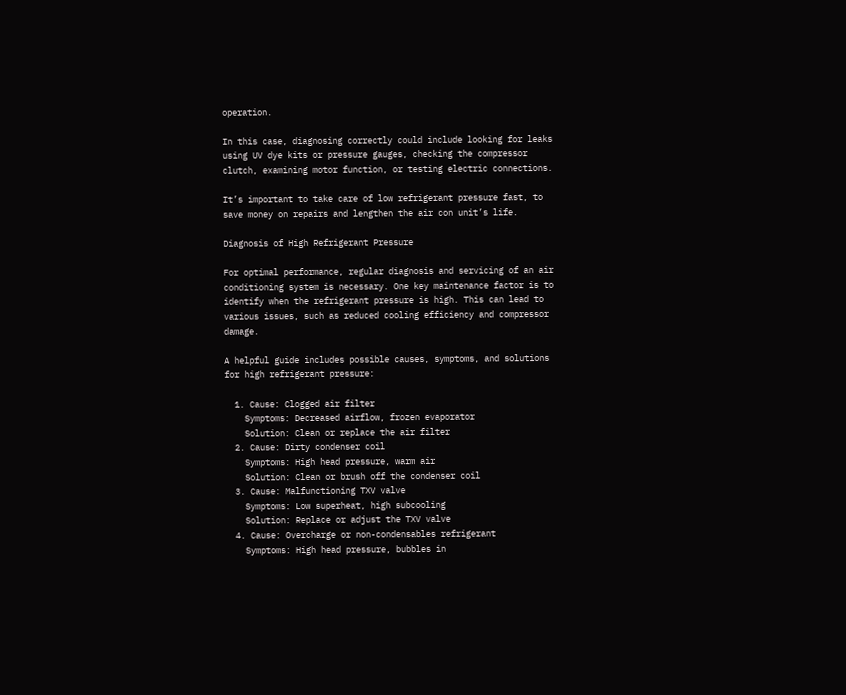operation.

In this case, diagnosing correctly could include looking for leaks using UV dye kits or pressure gauges, checking the compressor clutch, examining motor function, or testing electric connections.

It’s important to take care of low refrigerant pressure fast, to save money on repairs and lengthen the air con unit’s life.

Diagnosis of High Refrigerant Pressure

For optimal performance, regular diagnosis and servicing of an air conditioning system is necessary. One key maintenance factor is to identify when the refrigerant pressure is high. This can lead to various issues, such as reduced cooling efficiency and compressor damage.

A helpful guide includes possible causes, symptoms, and solutions for high refrigerant pressure:

  1. Cause: Clogged air filter
    Symptoms: Decreased airflow, frozen evaporator
    Solution: Clean or replace the air filter
  2. Cause: Dirty condenser coil
    Symptoms: High head pressure, warm air
    Solution: Clean or brush off the condenser coil
  3. Cause: Malfunctioning TXV valve
    Symptoms: Low superheat, high subcooling
    Solution: Replace or adjust the TXV valve
  4. Cause: Overcharge or non-condensables refrigerant
    Symptoms: High head pressure, bubbles in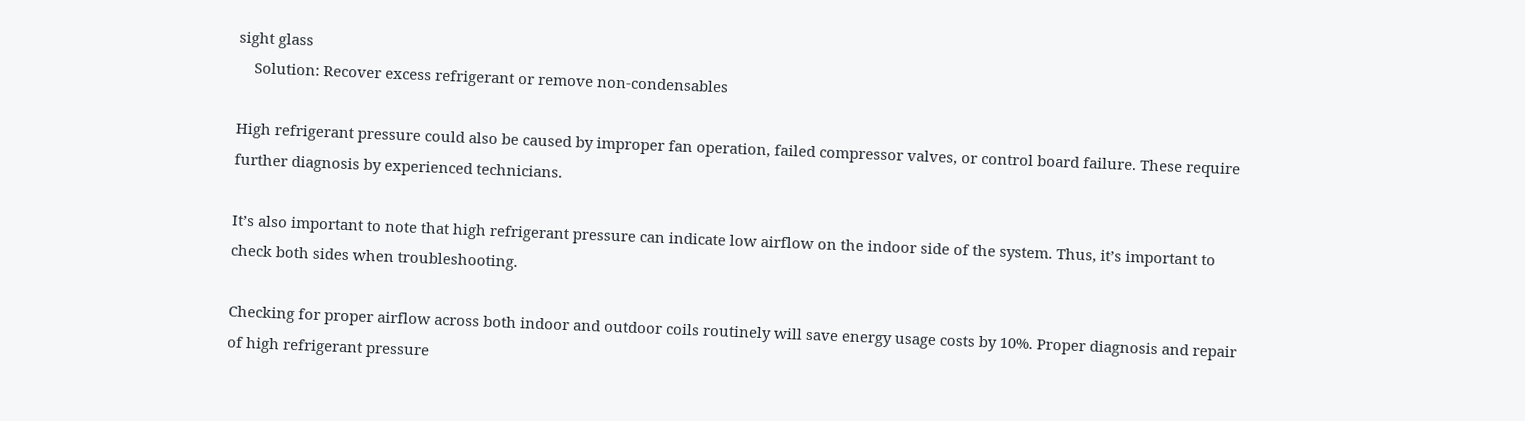sight glass
    Solution: Recover excess refrigerant or remove non-condensables

High refrigerant pressure could also be caused by improper fan operation, failed compressor valves, or control board failure. These require further diagnosis by experienced technicians.

It’s also important to note that high refrigerant pressure can indicate low airflow on the indoor side of the system. Thus, it’s important to check both sides when troubleshooting.

Checking for proper airflow across both indoor and outdoor coils routinely will save energy usage costs by 10%. Proper diagnosis and repair of high refrigerant pressure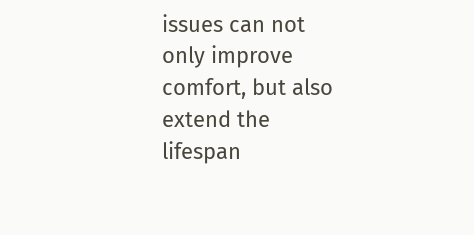issues can not only improve comfort, but also extend the lifespan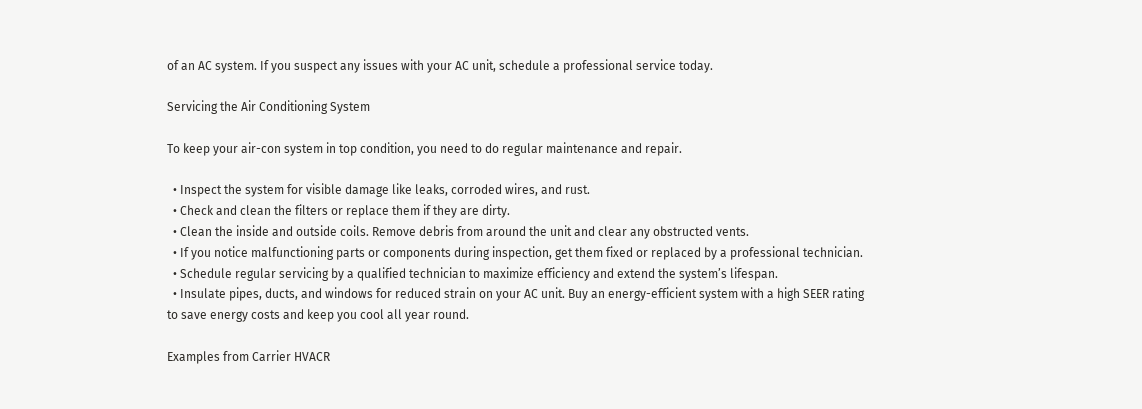of an AC system. If you suspect any issues with your AC unit, schedule a professional service today.

Servicing the Air Conditioning System

To keep your air-con system in top condition, you need to do regular maintenance and repair.

  • Inspect the system for visible damage like leaks, corroded wires, and rust.
  • Check and clean the filters or replace them if they are dirty.
  • Clean the inside and outside coils. Remove debris from around the unit and clear any obstructed vents.
  • If you notice malfunctioning parts or components during inspection, get them fixed or replaced by a professional technician.
  • Schedule regular servicing by a qualified technician to maximize efficiency and extend the system’s lifespan.
  • Insulate pipes, ducts, and windows for reduced strain on your AC unit. Buy an energy-efficient system with a high SEER rating to save energy costs and keep you cool all year round.

Examples from Carrier HVACR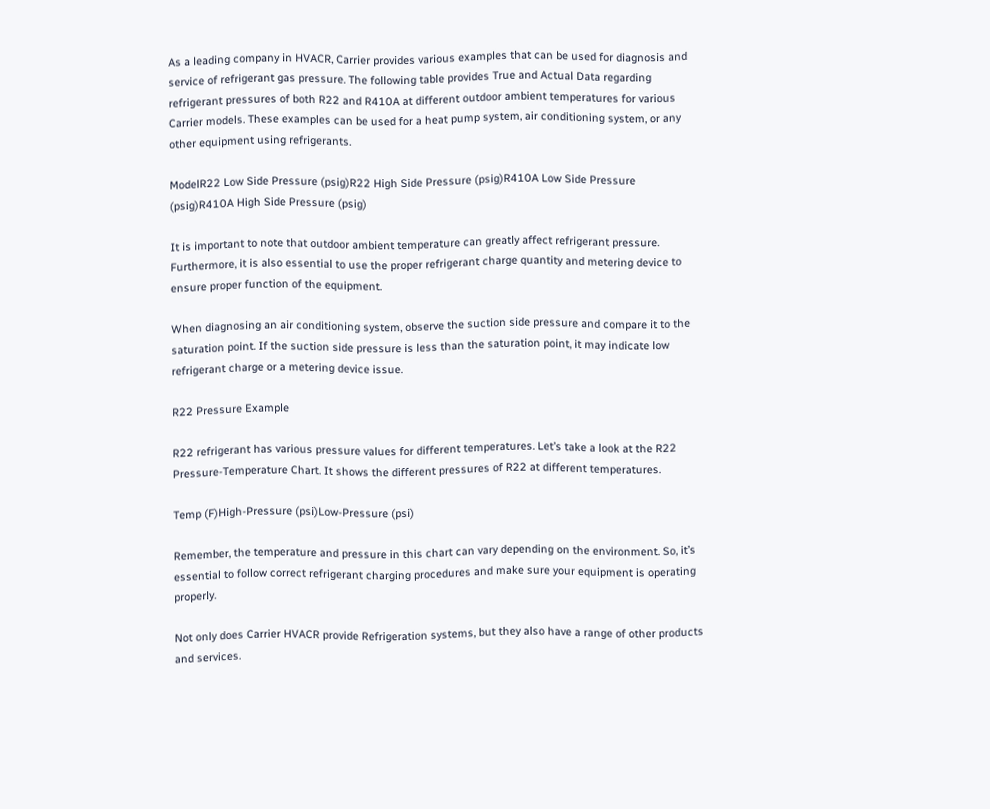As a leading company in HVACR, Carrier provides various examples that can be used for diagnosis and service of refrigerant gas pressure. The following table provides True and Actual Data regarding refrigerant pressures of both R22 and R410A at different outdoor ambient temperatures for various Carrier models. These examples can be used for a heat pump system, air conditioning system, or any other equipment using refrigerants.

ModelR22 Low Side Pressure (psig)R22 High Side Pressure (psig)R410A Low Side Pressure (psig)R410A High Side Pressure (psig)

It is important to note that outdoor ambient temperature can greatly affect refrigerant pressure. Furthermore, it is also essential to use the proper refrigerant charge quantity and metering device to ensure proper function of the equipment.

When diagnosing an air conditioning system, observe the suction side pressure and compare it to the saturation point. If the suction side pressure is less than the saturation point, it may indicate low refrigerant charge or a metering device issue.

R22 Pressure Example

R22 refrigerant has various pressure values for different temperatures. Let’s take a look at the R22 Pressure-Temperature Chart. It shows the different pressures of R22 at different temperatures.

Temp (F)High-Pressure (psi)Low-Pressure (psi)

Remember, the temperature and pressure in this chart can vary depending on the environment. So, it’s essential to follow correct refrigerant charging procedures and make sure your equipment is operating properly.

Not only does Carrier HVACR provide Refrigeration systems, but they also have a range of other products and services.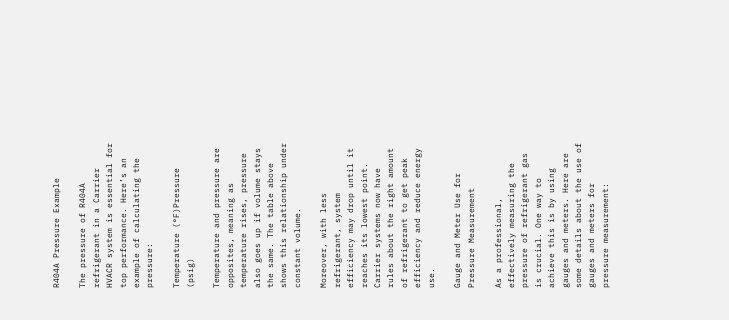R404A Pressure Example

The pressure of R404A refrigerant in a Carrier HVACR system is essential for top performance. Here’s an example of calculating the pressure:

Temperature (°F)Pressure (psig)

Temperature and pressure are opposites, meaning as temperature rises, pressure also goes up if volume stays the same. The table above shows this relationship under constant volume.

Moreover, with less refrigerant, system efficiency may drop until it reaches its lowest point. Carrier systems now have rules about the right amount of refrigerant to get peak efficiency and reduce energy use.

Gauge and Meter Use for Pressure Measurement

As a professional, effectively measuring the pressure of refrigerant gas is crucial. One way to achieve this is by using gauges and meters. Here are some details about the use of gauges and meters for pressure measurement: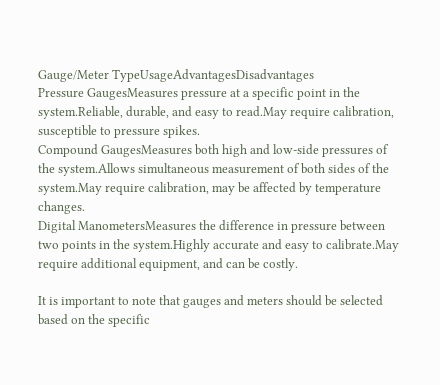Gauge/Meter TypeUsageAdvantagesDisadvantages
Pressure GaugesMeasures pressure at a specific point in the system.Reliable, durable, and easy to read.May require calibration, susceptible to pressure spikes.
Compound GaugesMeasures both high and low-side pressures of the system.Allows simultaneous measurement of both sides of the system.May require calibration, may be affected by temperature changes.
Digital ManometersMeasures the difference in pressure between two points in the system.Highly accurate and easy to calibrate.May require additional equipment, and can be costly.

It is important to note that gauges and meters should be selected based on the specific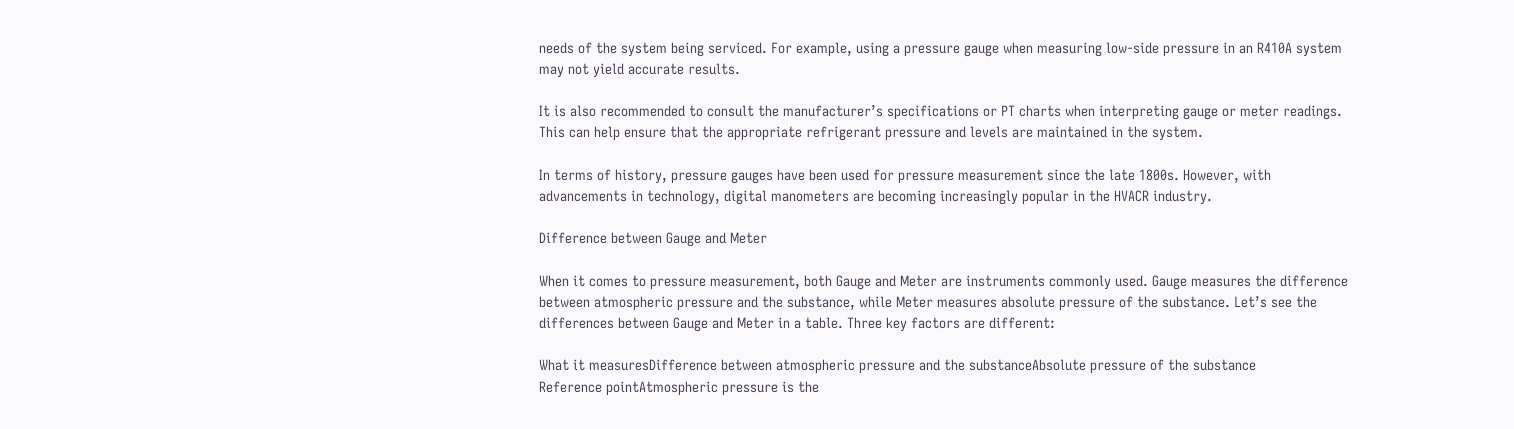needs of the system being serviced. For example, using a pressure gauge when measuring low-side pressure in an R410A system may not yield accurate results.

It is also recommended to consult the manufacturer’s specifications or PT charts when interpreting gauge or meter readings. This can help ensure that the appropriate refrigerant pressure and levels are maintained in the system.

In terms of history, pressure gauges have been used for pressure measurement since the late 1800s. However, with advancements in technology, digital manometers are becoming increasingly popular in the HVACR industry.

Difference between Gauge and Meter

When it comes to pressure measurement, both Gauge and Meter are instruments commonly used. Gauge measures the difference between atmospheric pressure and the substance, while Meter measures absolute pressure of the substance. Let’s see the differences between Gauge and Meter in a table. Three key factors are different:

What it measuresDifference between atmospheric pressure and the substanceAbsolute pressure of the substance
Reference pointAtmospheric pressure is the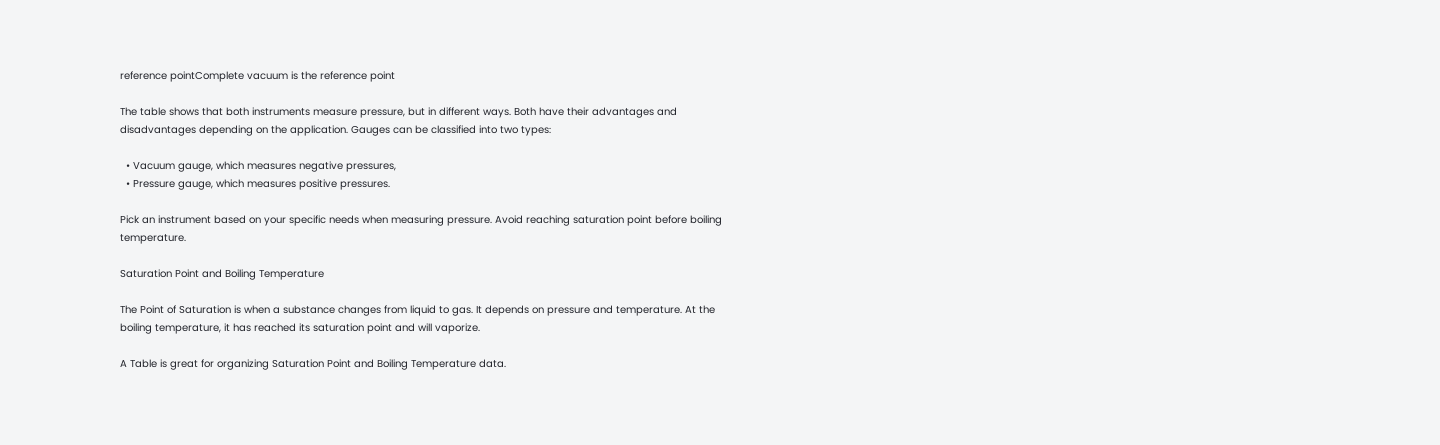reference pointComplete vacuum is the reference point

The table shows that both instruments measure pressure, but in different ways. Both have their advantages and disadvantages depending on the application. Gauges can be classified into two types:

  • Vacuum gauge, which measures negative pressures,
  • Pressure gauge, which measures positive pressures.

Pick an instrument based on your specific needs when measuring pressure. Avoid reaching saturation point before boiling temperature.

Saturation Point and Boiling Temperature

The Point of Saturation is when a substance changes from liquid to gas. It depends on pressure and temperature. At the boiling temperature, it has reached its saturation point and will vaporize.

A Table is great for organizing Saturation Point and Boiling Temperature data.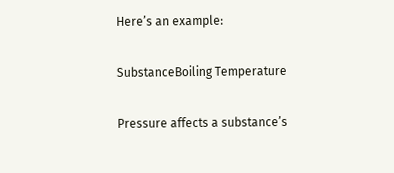Here’s an example:

SubstanceBoiling Temperature

Pressure affects a substance’s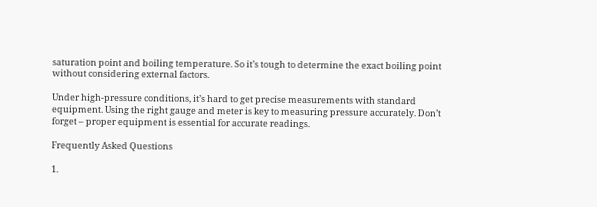saturation point and boiling temperature. So it’s tough to determine the exact boiling point without considering external factors.

Under high-pressure conditions, it’s hard to get precise measurements with standard equipment. Using the right gauge and meter is key to measuring pressure accurately. Don’t forget – proper equipment is essential for accurate readings.

Frequently Asked Questions

1.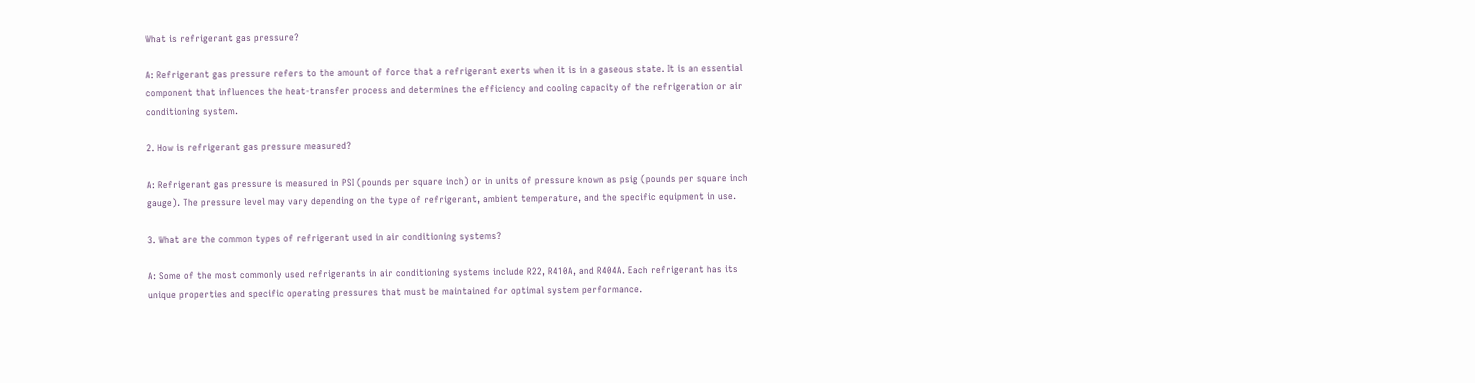What is refrigerant gas pressure?

A: Refrigerant gas pressure refers to the amount of force that a refrigerant exerts when it is in a gaseous state. It is an essential component that influences the heat-transfer process and determines the efficiency and cooling capacity of the refrigeration or air conditioning system.

2. How is refrigerant gas pressure measured?

A: Refrigerant gas pressure is measured in PSI (pounds per square inch) or in units of pressure known as psig (pounds per square inch gauge). The pressure level may vary depending on the type of refrigerant, ambient temperature, and the specific equipment in use.

3. What are the common types of refrigerant used in air conditioning systems?

A: Some of the most commonly used refrigerants in air conditioning systems include R22, R410A, and R404A. Each refrigerant has its unique properties and specific operating pressures that must be maintained for optimal system performance.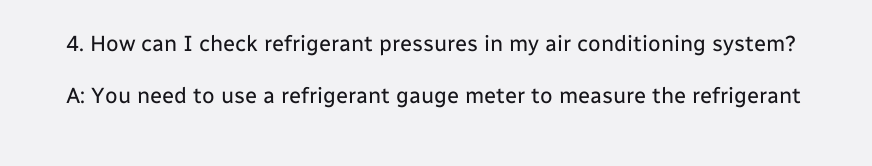4. How can I check refrigerant pressures in my air conditioning system?

A: You need to use a refrigerant gauge meter to measure the refrigerant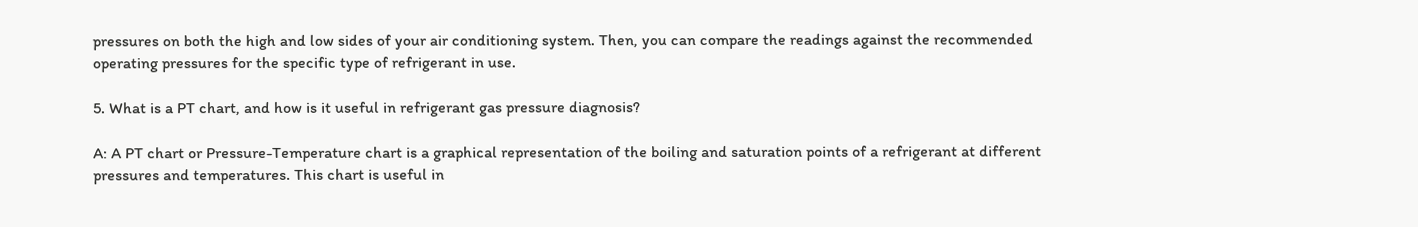pressures on both the high and low sides of your air conditioning system. Then, you can compare the readings against the recommended operating pressures for the specific type of refrigerant in use.

5. What is a PT chart, and how is it useful in refrigerant gas pressure diagnosis?

A: A PT chart or Pressure-Temperature chart is a graphical representation of the boiling and saturation points of a refrigerant at different pressures and temperatures. This chart is useful in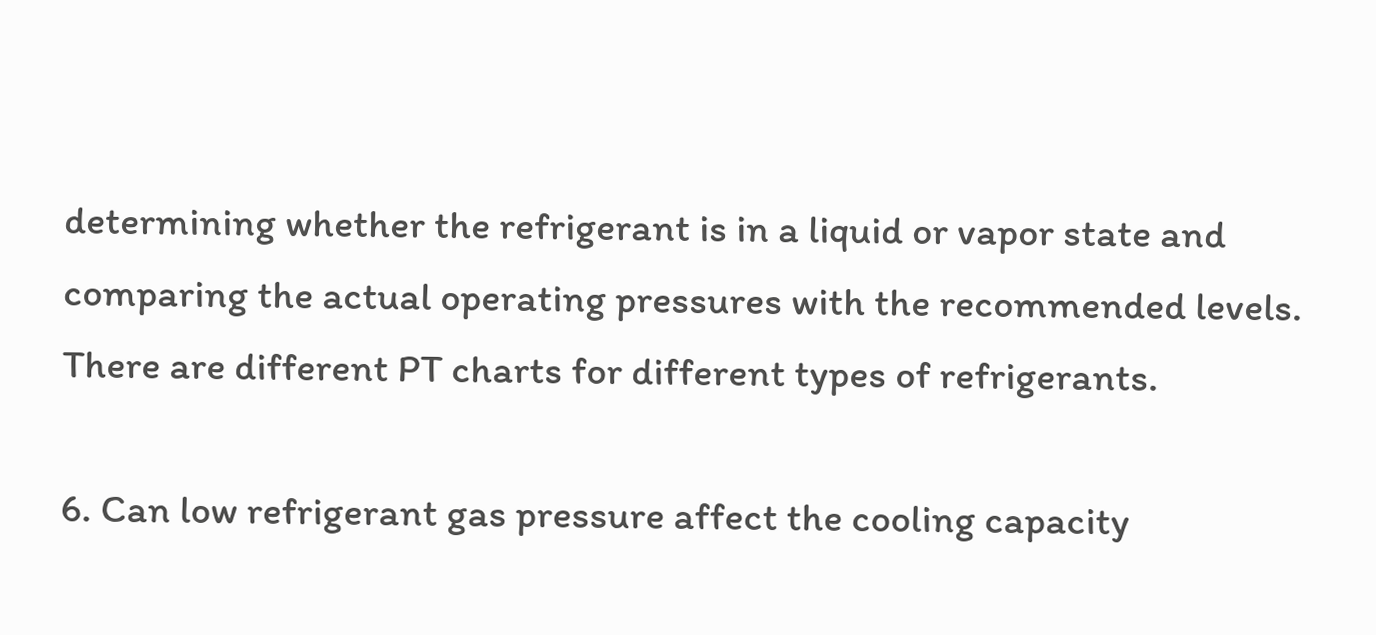determining whether the refrigerant is in a liquid or vapor state and comparing the actual operating pressures with the recommended levels. There are different PT charts for different types of refrigerants.

6. Can low refrigerant gas pressure affect the cooling capacity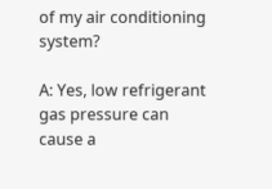of my air conditioning system?

A: Yes, low refrigerant gas pressure can cause a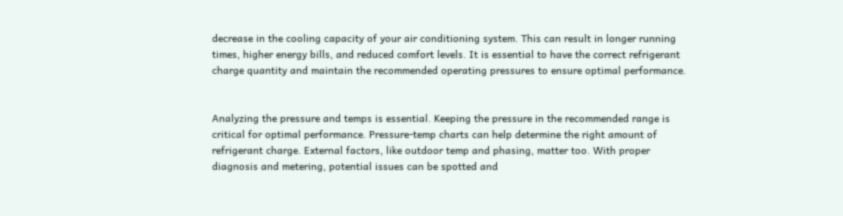decrease in the cooling capacity of your air conditioning system. This can result in longer running times, higher energy bills, and reduced comfort levels. It is essential to have the correct refrigerant charge quantity and maintain the recommended operating pressures to ensure optimal performance.


Analyzing the pressure and temps is essential. Keeping the pressure in the recommended range is critical for optimal performance. Pressure-temp charts can help determine the right amount of refrigerant charge. External factors, like outdoor temp and phasing, matter too. With proper diagnosis and metering, potential issues can be spotted and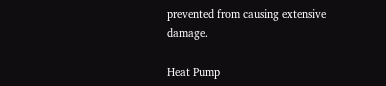prevented from causing extensive damage.

Heat Pump